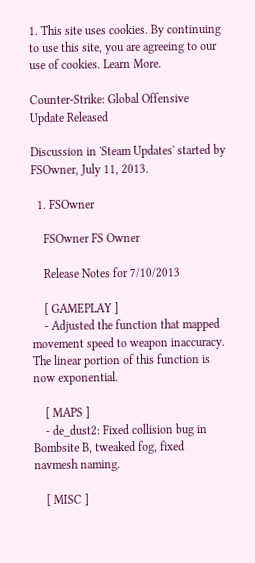1. This site uses cookies. By continuing to use this site, you are agreeing to our use of cookies. Learn More.

Counter-Strike: Global Offensive Update Released

Discussion in 'Steam Updates' started by FSOwner, July 11, 2013.

  1. FSOwner

    FSOwner FS Owner

    Release Notes for 7/10/2013

    [ GAMEPLAY ]
    - Adjusted the function that mapped movement speed to weapon inaccuracy. The linear portion of this function is now exponential.

    [ MAPS ]
    - de_dust2: Fixed collision bug in Bombsite B, tweaked fog, fixed navmesh naming.

    [ MISC ]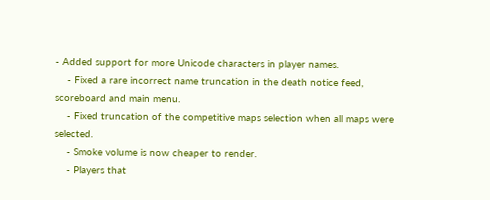- Added support for more Unicode characters in player names.
    - Fixed a rare incorrect name truncation in the death notice feed, scoreboard and main menu.
    - Fixed truncation of the competitive maps selection when all maps were selected.
    - Smoke volume is now cheaper to render.
    - Players that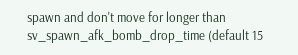spawn and don't move for longer than sv_spawn_afk_bomb_drop_time (default 15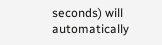seconds) will automatically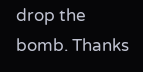drop the bomb. Thanks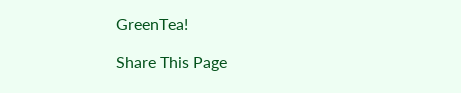GreenTea!

Share This Page